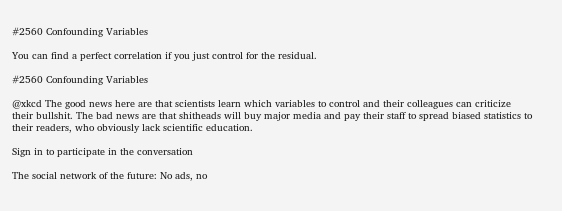#2560 Confounding Variables

You can find a perfect correlation if you just control for the residual.

#2560 Confounding Variables

@xkcd The good news here are that scientists learn which variables to control and their colleagues can criticize their bullshit. The bad news are that shitheads will buy major media and pay their staff to spread biased statistics to their readers, who obviously lack scientific education.

Sign in to participate in the conversation

The social network of the future: No ads, no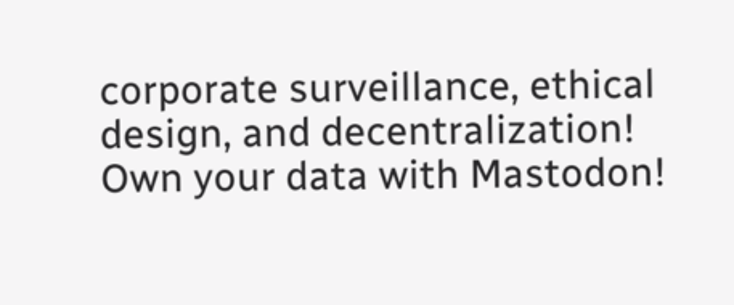corporate surveillance, ethical design, and decentralization! Own your data with Mastodon!